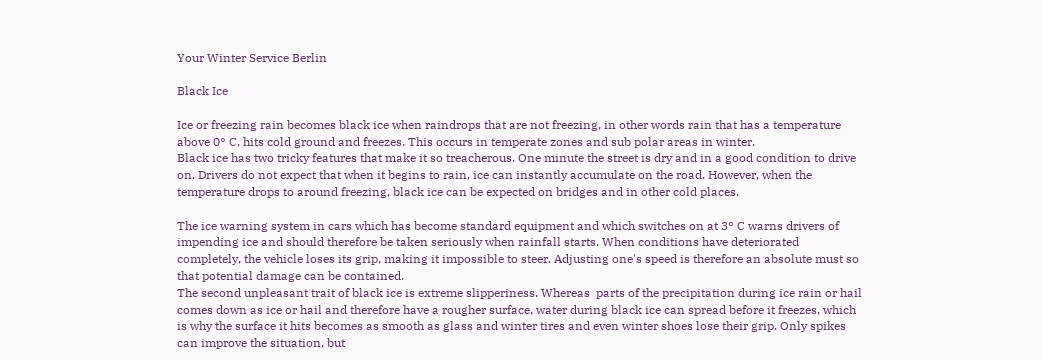Your Winter Service Berlin

Black Ice

Ice or freezing rain becomes black ice when raindrops that are not freezing, in other words rain that has a temperature above 0° C, hits cold ground and freezes. This occurs in temperate zones and sub polar areas in winter.
Black ice has two tricky features that make it so treacherous. One minute the street is dry and in a good condition to drive on. Drivers do not expect that when it begins to rain, ice can instantly accumulate on the road. However, when the temperature drops to around freezing, black ice can be expected on bridges and in other cold places.

The ice warning system in cars which has become standard equipment and which switches on at 3° C warns drivers of impending ice and should therefore be taken seriously when rainfall starts. When conditions have deteriorated completely, the vehicle loses its grip, making it impossible to steer. Adjusting one's speed is therefore an absolute must so that potential damage can be contained.
The second unpleasant trait of black ice is extreme slipperiness. Whereas  parts of the precipitation during ice rain or hail comes down as ice or hail and therefore have a rougher surface, water during black ice can spread before it freezes, which is why the surface it hits becomes as smooth as glass and winter tires and even winter shoes lose their grip. Only spikes can improve the situation, but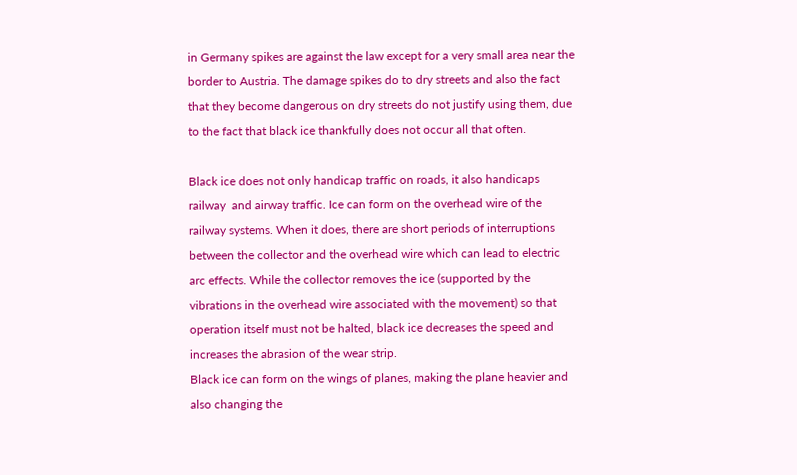in Germany spikes are against the law except for a very small area near the border to Austria. The damage spikes do to dry streets and also the fact that they become dangerous on dry streets do not justify using them, due to the fact that black ice thankfully does not occur all that often.

Black ice does not only handicap traffic on roads, it also handicaps railway  and airway traffic. Ice can form on the overhead wire of the railway systems. When it does, there are short periods of interruptions between the collector and the overhead wire which can lead to electric arc effects. While the collector removes the ice (supported by the vibrations in the overhead wire associated with the movement) so that operation itself must not be halted, black ice decreases the speed and increases the abrasion of the wear strip.
Black ice can form on the wings of planes, making the plane heavier and also changing the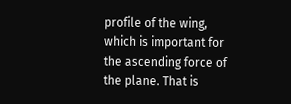profile of the wing, which is important for the ascending force of the plane. That is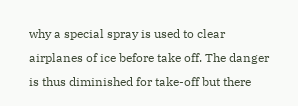why a special spray is used to clear airplanes of ice before take off. The danger is thus diminished for take-off but there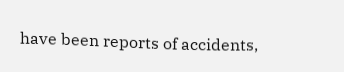have been reports of accidents,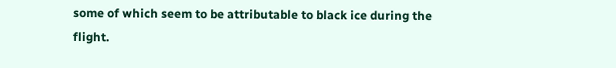some of which seem to be attributable to black ice during the flight.